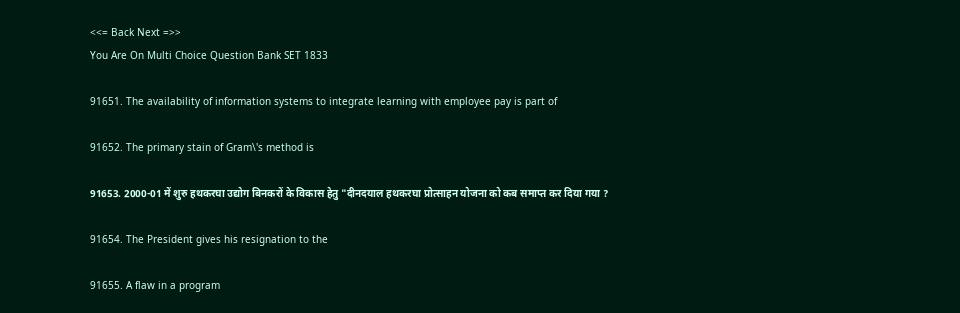<<= Back Next =>>
You Are On Multi Choice Question Bank SET 1833

91651. The availability of information systems to integrate learning with employee pay is part of

91652. The primary stain of Gram\'s method is

91653. 2000-01 में शुरु हथकरघा उद्योग बिनकरों के विकास हेतु "दीनदयाल हथकरघा प्रोत्साहन योजना को कब समाप्त कर दिया गया ?

91654. The President gives his resignation to the

91655. A flaw in a program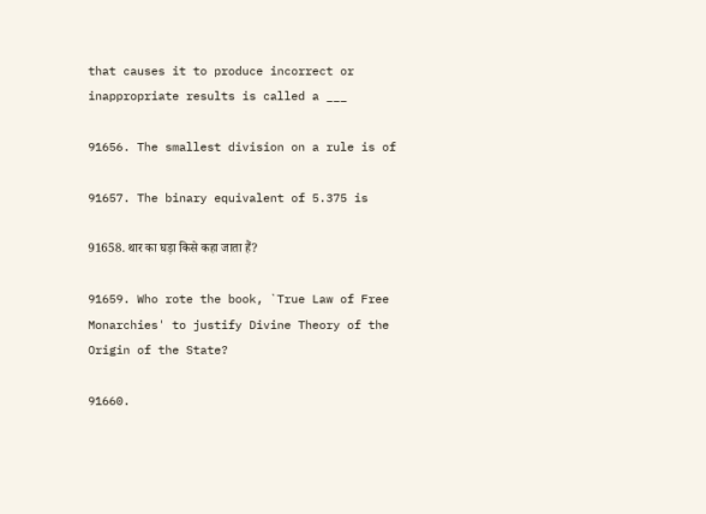that causes it to produce incorrect or inappropriate results is called a ___

91656. The smallest division on a rule is of

91657. The binary equivalent of 5.375 is

91658. थार का घड़ा किसे कहा जाता हैं?

91659. Who rote the book, `True Law of Free Monarchies' to justify Divine Theory of the Origin of the State?

91660.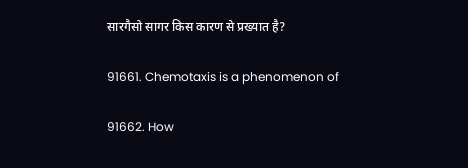सारगैसो सागर किस कारण से प्रख्यात है?

91661. Chemotaxis is a phenomenon of

91662. How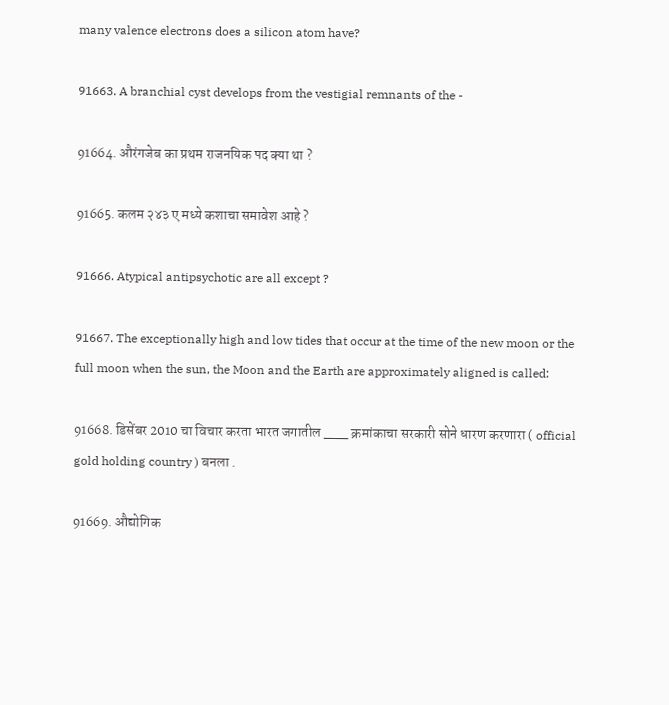many valence electrons does a silicon atom have?

91663. A branchial cyst develops from the vestigial remnants of the -

91664. औरंगजेब का प्रथम राजनयिक पद क्या था ?

91665. कलम २४३ ए मध्ये कशाचा समावेश आहे ?

91666. Atypical antipsychotic are all except ?

91667. The exceptionally high and low tides that occur at the time of the new moon or the full moon when the sun, the Moon and the Earth are approximately aligned is called:

91668. डिसेंबर 2010 चा विचार करता भारत जगातील ___ क्रमांकाचा सरकारी सोने धारण करणारा ( official gold holding country ) बनला .

91669. औद्योगिक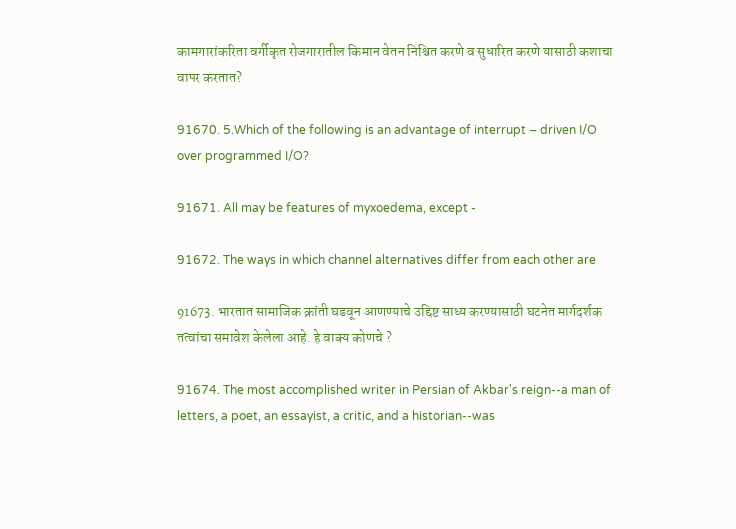कामगारांकरिता वर्गीकृत रोजगारातील किमान वेतन निश्चित करणे व सुधारित करणे यासाठी कशाचा वापर करतात?

91670. 5.Which of the following is an advantage of interrupt – driven I/O over programmed I/O?

91671. All may be features of myxoedema, except -

91672. The ways in which channel alternatives differ from each other are

91673. भारतात सामाजिक क्रांती घडवून आणण्याचे उद्दिष्ट साध्य करण्यासाठी घटनेत मार्गदर्शक तत्वांचा समावेश केलेला आहे. हे वाक्य कोणचे ?

91674. The most accomplished writer in Persian of Akbar's reign--a man of letters, a poet, an essayist, a critic, and a historian--was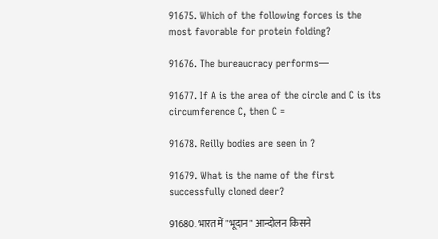91675. Which of the following forces is the most favorable for protein folding?

91676. The bureaucracy performs—

91677. If A is the area of the circle and C is its circumference C, then C =

91678. Reilly bodies are seen in ?

91679. What is the name of the first successfully cloned deer?

91680. भारत में "भूदान" आन्दोलन किसने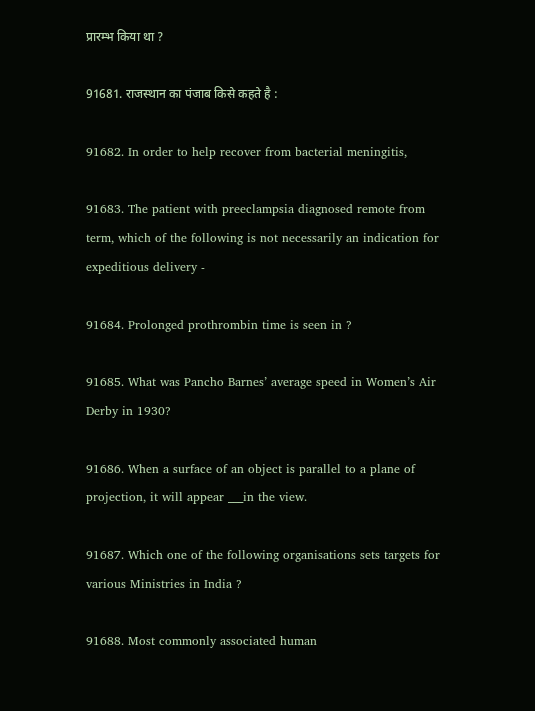प्रारम्भ किया था ?

91681. राजस्थान का पंजाब किसे कहते है :

91682. In order to help recover from bacterial meningitis,

91683. The patient with preeclampsia diagnosed remote from term, which of the following is not necessarily an indication for expeditious delivery -

91684. Prolonged prothrombin time is seen in ?

91685. What was Pancho Barnes’ average speed in Women’s Air Derby in 1930?

91686. When a surface of an object is parallel to a plane of projection, it will appear ___in the view.

91687. Which one of the following organisations sets targets for various Ministries in India ?

91688. Most commonly associated human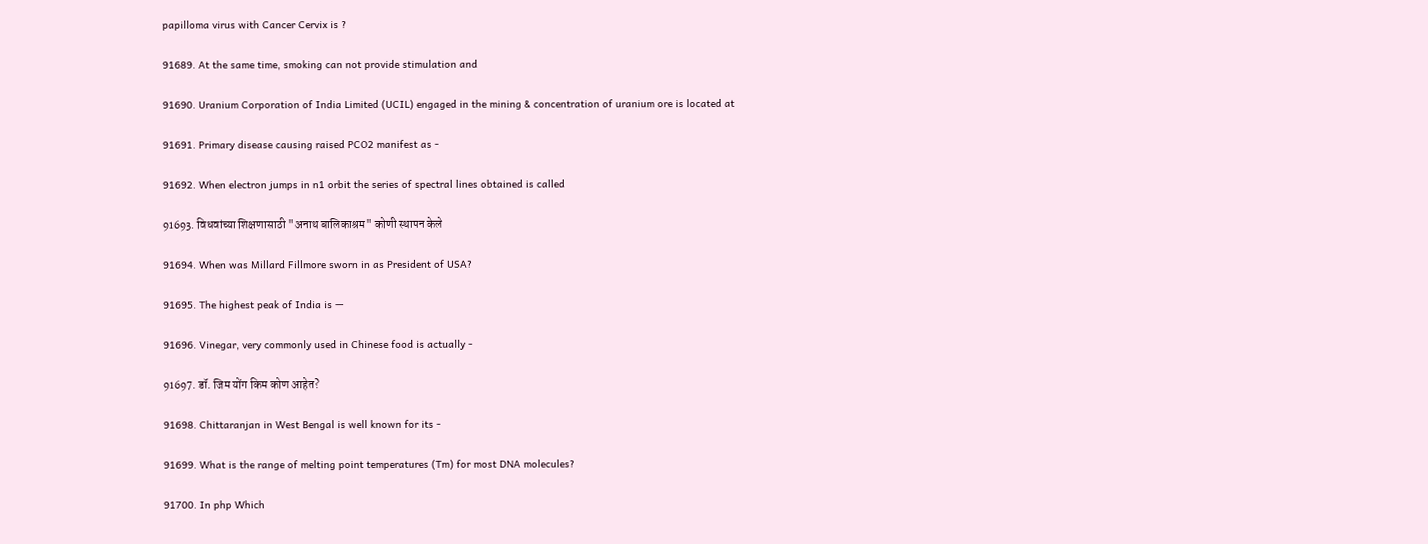papilloma virus with Cancer Cervix is ?

91689. At the same time, smoking can not provide stimulation and

91690. Uranium Corporation of India Limited (UCIL) engaged in the mining & concentration of uranium ore is located at

91691. Primary disease causing raised PCO2 manifest as -

91692. When electron jumps in n1 orbit the series of spectral lines obtained is called

91693. विधवांच्या शिक्षणासाठी "अनाथ बालिकाश्रम" कोणी स्थापन केले

91694. When was Millard Fillmore sworn in as President of USA?

91695. The highest peak of India is —

91696. Vinegar, very commonly used in Chinese food is actually -

91697. डॉ. जिम योंग किम कोण आहेत?

91698. Chittaranjan in West Bengal is well known for its -

91699. What is the range of melting point temperatures (Tm) for most DNA molecules?

91700. In php Which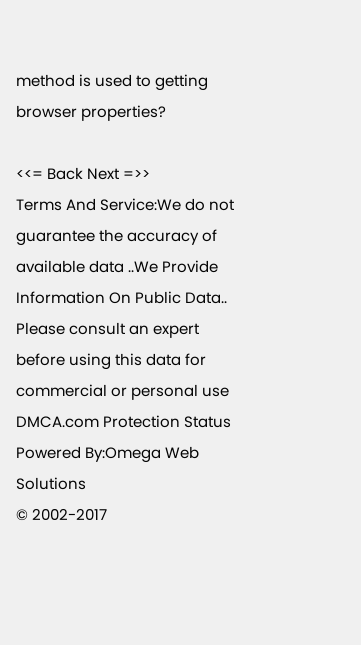method is used to getting browser properties?

<<= Back Next =>>
Terms And Service:We do not guarantee the accuracy of available data ..We Provide Information On Public Data.. Please consult an expert before using this data for commercial or personal use
DMCA.com Protection Status Powered By:Omega Web Solutions
© 2002-2017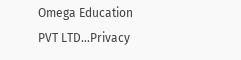Omega Education PVT LTD...Privacy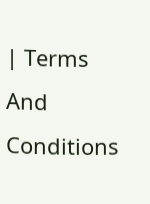| Terms And Conditions